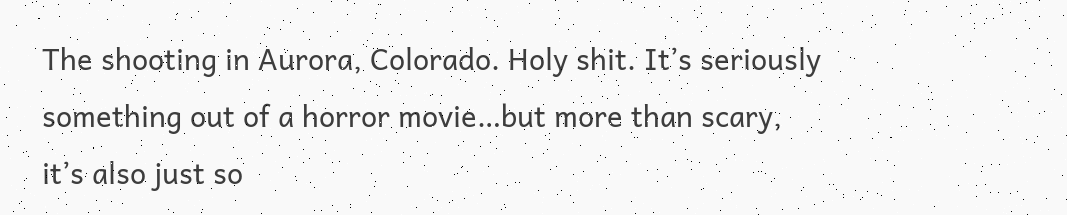The shooting in Aurora, Colorado. Holy shit. It’s seriously something out of a horror movie…but more than scary, it’s also just so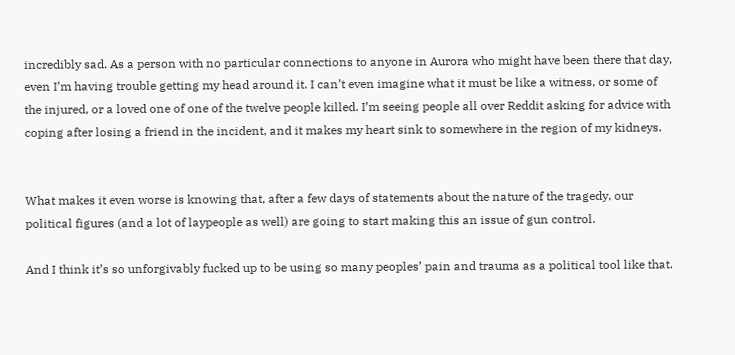incredibly sad. As a person with no particular connections to anyone in Aurora who might have been there that day, even I’m having trouble getting my head around it. I can’t even imagine what it must be like a witness, or some of the injured, or a loved one of one of the twelve people killed. I’m seeing people all over Reddit asking for advice with coping after losing a friend in the incident, and it makes my heart sink to somewhere in the region of my kidneys.


What makes it even worse is knowing that, after a few days of statements about the nature of the tragedy, our political figures (and a lot of laypeople as well) are going to start making this an issue of gun control.

And I think it’s so unforgivably fucked up to be using so many peoples’ pain and trauma as a political tool like that.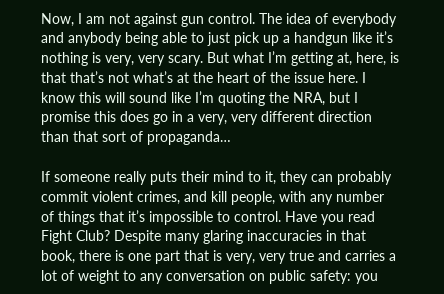Now, I am not against gun control. The idea of everybody and anybody being able to just pick up a handgun like it’s nothing is very, very scary. But what I’m getting at, here, is that that’s not what’s at the heart of the issue here. I know this will sound like I’m quoting the NRA, but I promise this does go in a very, very different direction than that sort of propaganda…

If someone really puts their mind to it, they can probably commit violent crimes, and kill people, with any number of things that it’s impossible to control. Have you read Fight Club? Despite many glaring inaccuracies in that book, there is one part that is very, very true and carries a lot of weight to any conversation on public safety: you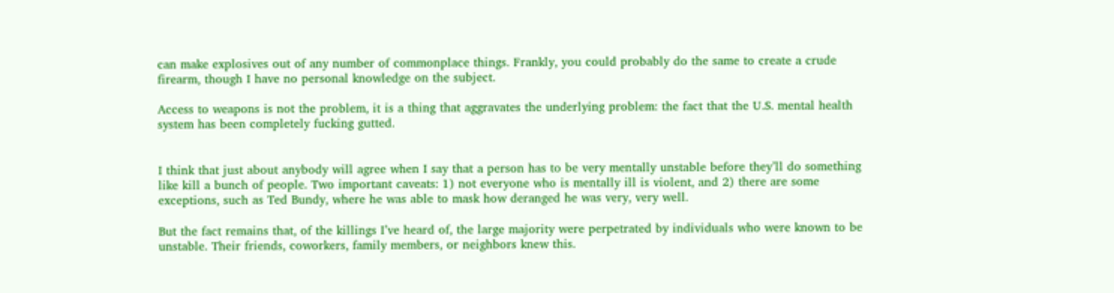can make explosives out of any number of commonplace things. Frankly, you could probably do the same to create a crude firearm, though I have no personal knowledge on the subject.

Access to weapons is not the problem, it is a thing that aggravates the underlying problem: the fact that the U.S. mental health system has been completely fucking gutted.


I think that just about anybody will agree when I say that a person has to be very mentally unstable before they’ll do something like kill a bunch of people. Two important caveats: 1) not everyone who is mentally ill is violent, and 2) there are some exceptions, such as Ted Bundy, where he was able to mask how deranged he was very, very well.

But the fact remains that, of the killings I’ve heard of, the large majority were perpetrated by individuals who were known to be unstable. Their friends, coworkers, family members, or neighbors knew this.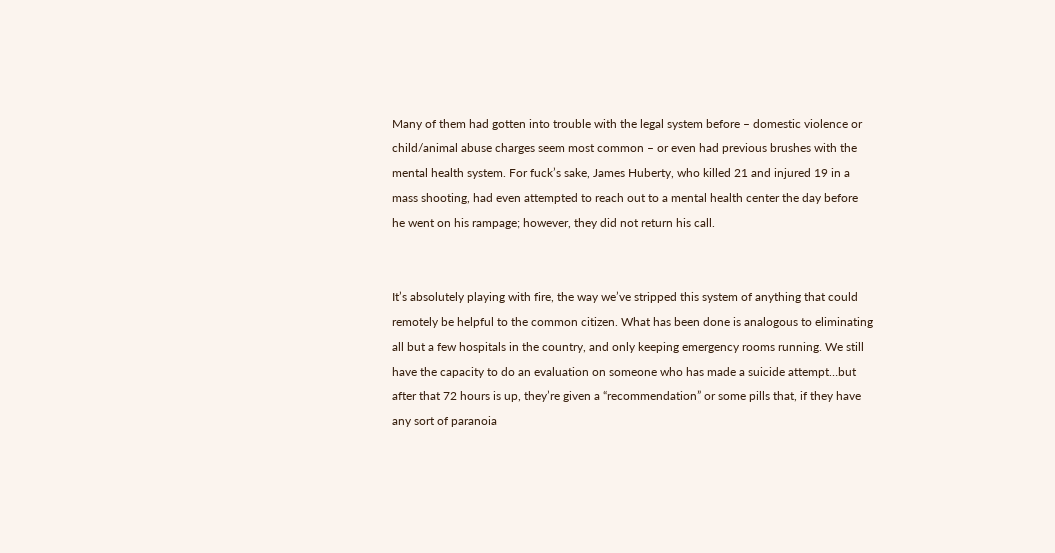Many of them had gotten into trouble with the legal system before – domestic violence or child/animal abuse charges seem most common – or even had previous brushes with the mental health system. For fuck’s sake, James Huberty, who killed 21 and injured 19 in a mass shooting, had even attempted to reach out to a mental health center the day before he went on his rampage; however, they did not return his call.


It’s absolutely playing with fire, the way we’ve stripped this system of anything that could remotely be helpful to the common citizen. What has been done is analogous to eliminating all but a few hospitals in the country, and only keeping emergency rooms running. We still have the capacity to do an evaluation on someone who has made a suicide attempt…but after that 72 hours is up, they’re given a “recommendation” or some pills that, if they have any sort of paranoia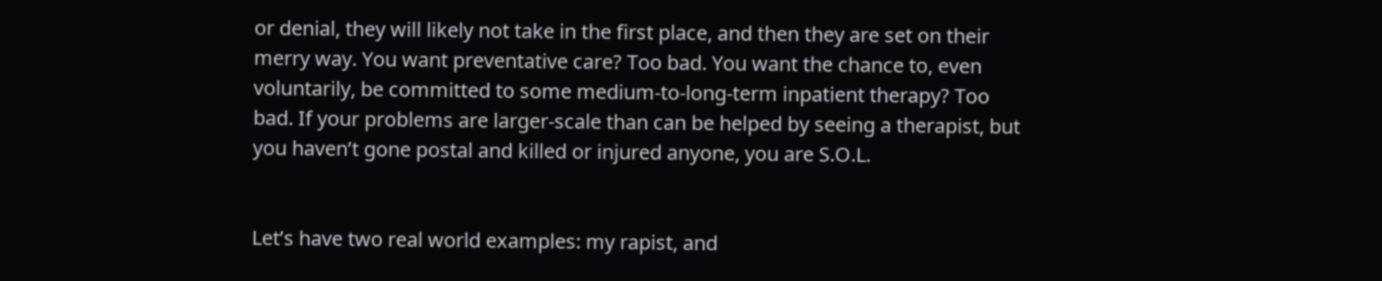or denial, they will likely not take in the first place, and then they are set on their merry way. You want preventative care? Too bad. You want the chance to, even voluntarily, be committed to some medium-to-long-term inpatient therapy? Too bad. If your problems are larger-scale than can be helped by seeing a therapist, but you haven’t gone postal and killed or injured anyone, you are S.O.L.


Let’s have two real world examples: my rapist, and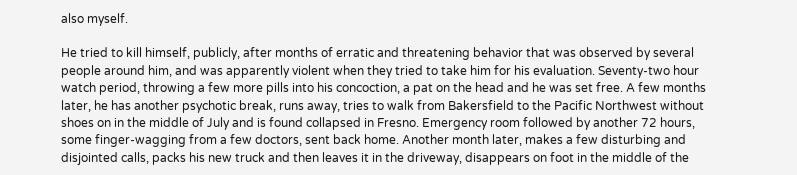also myself.

He tried to kill himself, publicly, after months of erratic and threatening behavior that was observed by several people around him, and was apparently violent when they tried to take him for his evaluation. Seventy-two hour watch period, throwing a few more pills into his concoction, a pat on the head and he was set free. A few months later, he has another psychotic break, runs away, tries to walk from Bakersfield to the Pacific Northwest without shoes on in the middle of July and is found collapsed in Fresno. Emergency room followed by another 72 hours, some finger-wagging from a few doctors, sent back home. Another month later, makes a few disturbing and disjointed calls, packs his new truck and then leaves it in the driveway, disappears on foot in the middle of the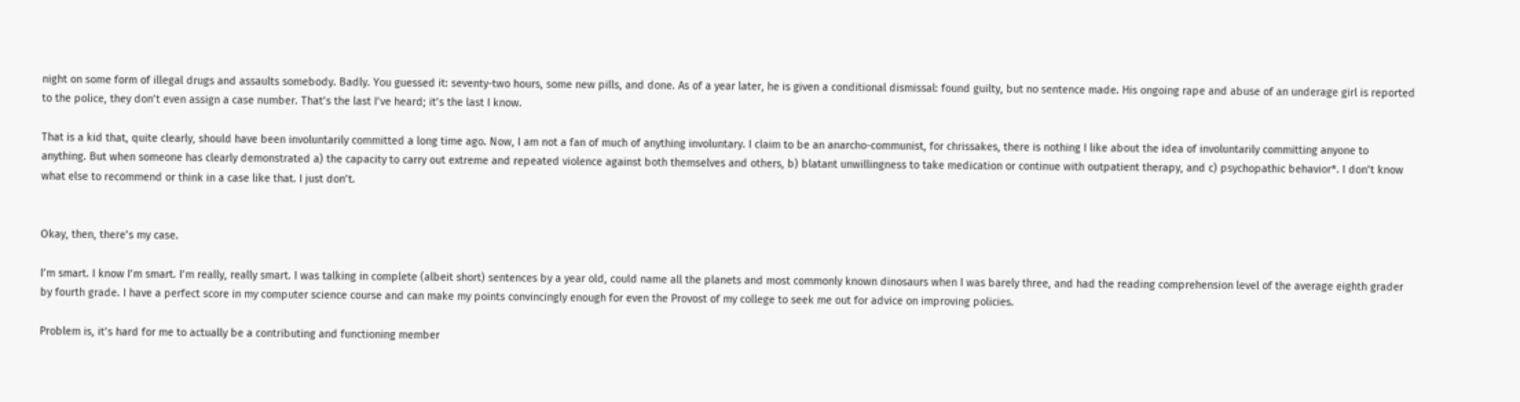night on some form of illegal drugs and assaults somebody. Badly. You guessed it: seventy-two hours, some new pills, and done. As of a year later, he is given a conditional dismissal: found guilty, but no sentence made. His ongoing rape and abuse of an underage girl is reported to the police, they don’t even assign a case number. That’s the last I’ve heard; it’s the last I know.

That is a kid that, quite clearly, should have been involuntarily committed a long time ago. Now, I am not a fan of much of anything involuntary. I claim to be an anarcho-communist, for chrissakes, there is nothing I like about the idea of involuntarily committing anyone to anything. But when someone has clearly demonstrated a) the capacity to carry out extreme and repeated violence against both themselves and others, b) blatant unwillingness to take medication or continue with outpatient therapy, and c) psychopathic behavior*. I don’t know what else to recommend or think in a case like that. I just don’t.


Okay, then, there’s my case.

I’m smart. I know I’m smart. I’m really, really smart. I was talking in complete (albeit short) sentences by a year old, could name all the planets and most commonly known dinosaurs when I was barely three, and had the reading comprehension level of the average eighth grader by fourth grade. I have a perfect score in my computer science course and can make my points convincingly enough for even the Provost of my college to seek me out for advice on improving policies.

Problem is, it’s hard for me to actually be a contributing and functioning member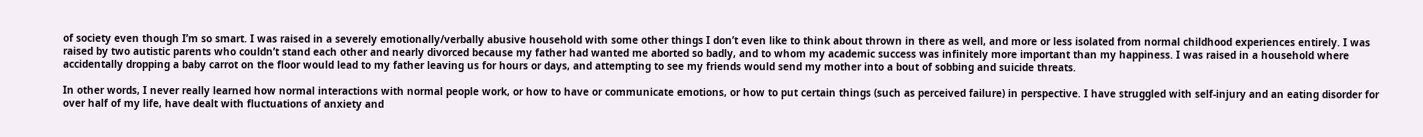of society even though I’m so smart. I was raised in a severely emotionally/verbally abusive household with some other things I don’t even like to think about thrown in there as well, and more or less isolated from normal childhood experiences entirely. I was raised by two autistic parents who couldn’t stand each other and nearly divorced because my father had wanted me aborted so badly, and to whom my academic success was infinitely more important than my happiness. I was raised in a household where accidentally dropping a baby carrot on the floor would lead to my father leaving us for hours or days, and attempting to see my friends would send my mother into a bout of sobbing and suicide threats.

In other words, I never really learned how normal interactions with normal people work, or how to have or communicate emotions, or how to put certain things (such as perceived failure) in perspective. I have struggled with self-injury and an eating disorder for over half of my life, have dealt with fluctuations of anxiety and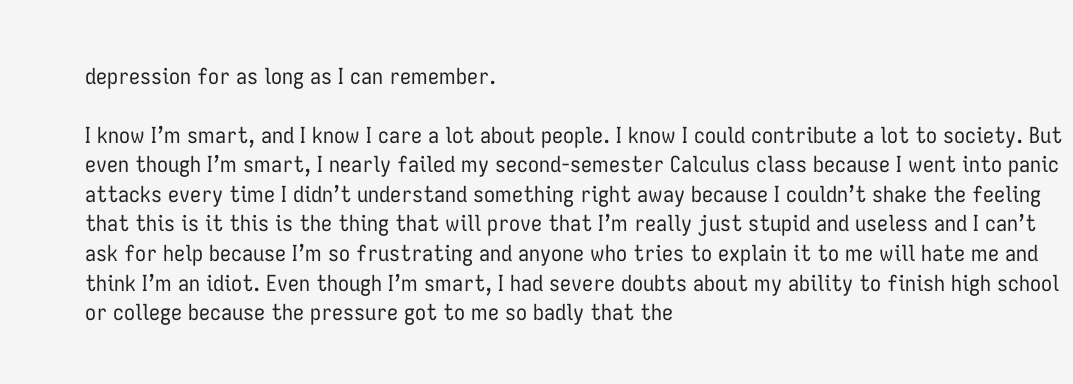depression for as long as I can remember.

I know I’m smart, and I know I care a lot about people. I know I could contribute a lot to society. But even though I’m smart, I nearly failed my second-semester Calculus class because I went into panic attacks every time I didn’t understand something right away because I couldn’t shake the feeling that this is it this is the thing that will prove that I’m really just stupid and useless and I can’t ask for help because I’m so frustrating and anyone who tries to explain it to me will hate me and think I’m an idiot. Even though I’m smart, I had severe doubts about my ability to finish high school or college because the pressure got to me so badly that the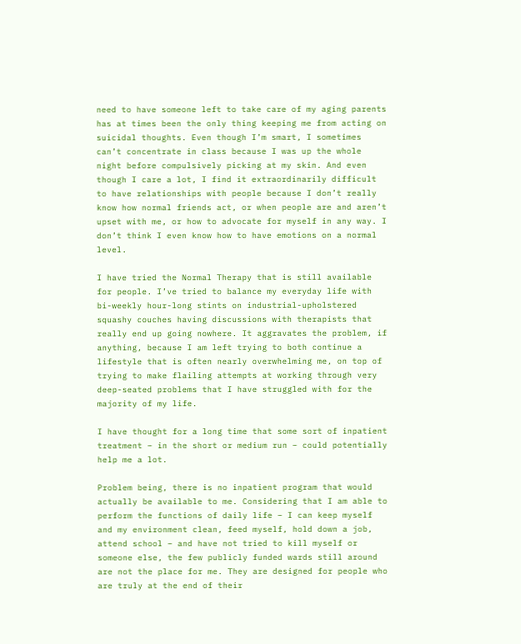need to have someone left to take care of my aging parents has at times been the only thing keeping me from acting on suicidal thoughts. Even though I’m smart, I sometimes can’t concentrate in class because I was up the whole night before compulsively picking at my skin. And even though I care a lot, I find it extraordinarily difficult to have relationships with people because I don’t really know how normal friends act, or when people are and aren’t upset with me, or how to advocate for myself in any way. I don’t think I even know how to have emotions on a normal level.

I have tried the Normal Therapy that is still available for people. I’ve tried to balance my everyday life with bi-weekly hour-long stints on industrial-upholstered squashy couches having discussions with therapists that really end up going nowhere. It aggravates the problem, if anything, because I am left trying to both continue a lifestyle that is often nearly overwhelming me, on top of trying to make flailing attempts at working through very deep-seated problems that I have struggled with for the majority of my life.

I have thought for a long time that some sort of inpatient treatment – in the short or medium run – could potentially help me a lot.

Problem being, there is no inpatient program that would actually be available to me. Considering that I am able to perform the functions of daily life – I can keep myself and my environment clean, feed myself, hold down a job, attend school – and have not tried to kill myself or someone else, the few publicly funded wards still around are not the place for me. They are designed for people who are truly at the end of their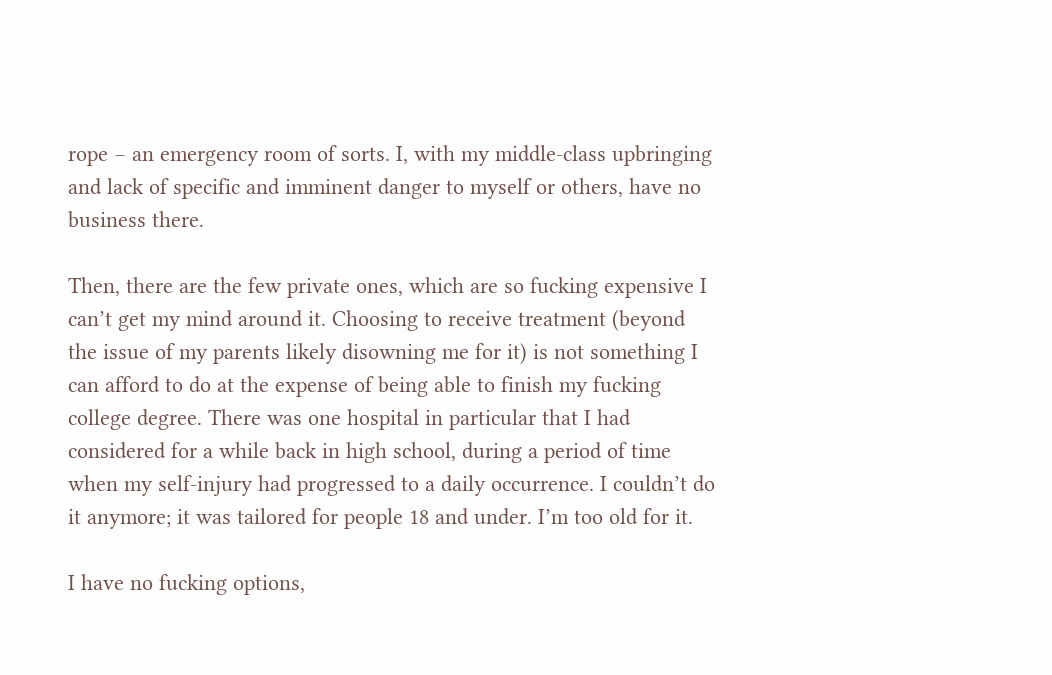rope – an emergency room of sorts. I, with my middle-class upbringing and lack of specific and imminent danger to myself or others, have no business there.

Then, there are the few private ones, which are so fucking expensive I can’t get my mind around it. Choosing to receive treatment (beyond the issue of my parents likely disowning me for it) is not something I can afford to do at the expense of being able to finish my fucking college degree. There was one hospital in particular that I had considered for a while back in high school, during a period of time when my self-injury had progressed to a daily occurrence. I couldn’t do it anymore; it was tailored for people 18 and under. I’m too old for it.

I have no fucking options,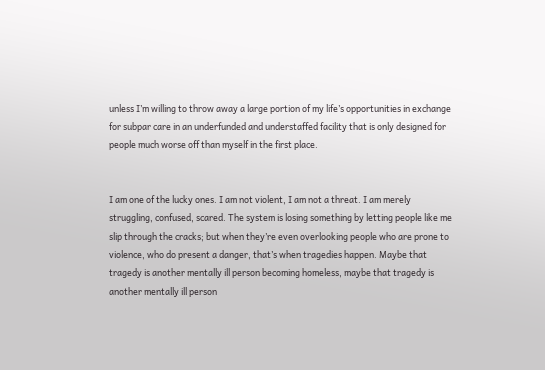unless I’m willing to throw away a large portion of my life’s opportunities in exchange for subpar care in an underfunded and understaffed facility that is only designed for people much worse off than myself in the first place.


I am one of the lucky ones. I am not violent, I am not a threat. I am merely struggling, confused, scared. The system is losing something by letting people like me slip through the cracks; but when they’re even overlooking people who are prone to violence, who do present a danger, that’s when tragedies happen. Maybe that tragedy is another mentally ill person becoming homeless, maybe that tragedy is another mentally ill person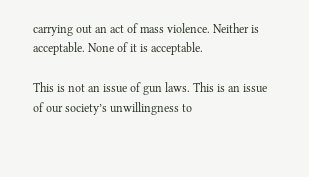carrying out an act of mass violence. Neither is acceptable. None of it is acceptable.

This is not an issue of gun laws. This is an issue of our society’s unwillingness to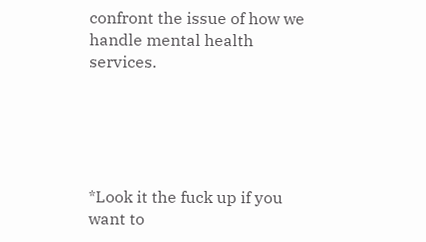confront the issue of how we handle mental health services.





*Look it the fuck up if you want to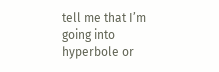tell me that I’m going into hyperbole or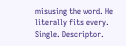misusing the word. He literally fits every. Single. Descriptor.